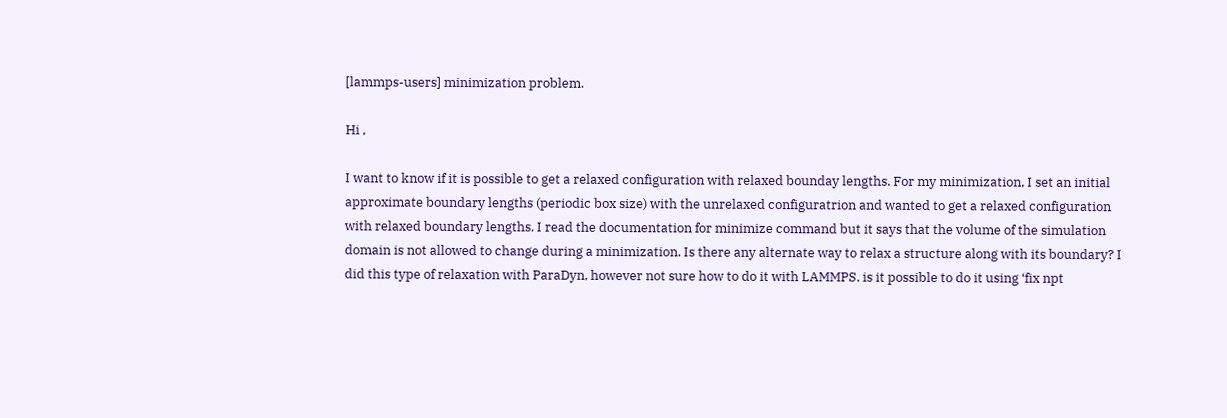[lammps-users] minimization problem.

Hi ,

I want to know if it is possible to get a relaxed configuration with relaxed bounday lengths. For my minimization, I set an initial approximate boundary lengths (periodic box size) with the unrelaxed configuratrion and wanted to get a relaxed configuration with relaxed boundary lengths. I read the documentation for minimize command but it says that the volume of the simulation domain is not allowed to change during a minimization. Is there any alternate way to relax a structure along with its boundary? I did this type of relaxation with ParaDyn, however not sure how to do it with LAMMPS. is it possible to do it using ‘fix npt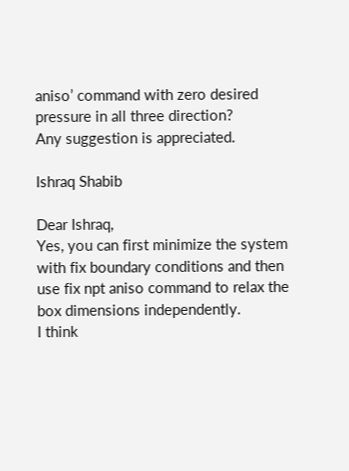aniso’ command with zero desired pressure in all three direction?
Any suggestion is appreciated.

Ishraq Shabib

Dear Ishraq,
Yes, you can first minimize the system with fix boundary conditions and then use fix npt aniso command to relax the box dimensions independently.
I think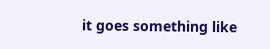it goes something like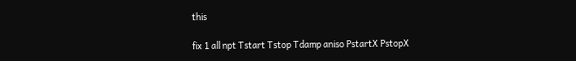this

fix 1 all npt Tstart Tstop Tdamp aniso PstartX PstopX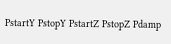PstartY PstopY PstartZ PstopZ Pdamp